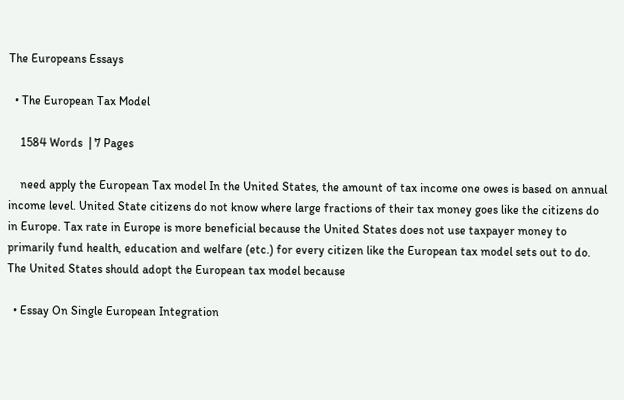The Europeans Essays

  • The European Tax Model

    1584 Words  | 7 Pages

    need apply the European Tax model In the United States, the amount of tax income one owes is based on annual income level. United State citizens do not know where large fractions of their tax money goes like the citizens do in Europe. Tax rate in Europe is more beneficial because the United States does not use taxpayer money to primarily fund health, education and welfare (etc.) for every citizen like the European tax model sets out to do. The United States should adopt the European tax model because

  • Essay On Single European Integration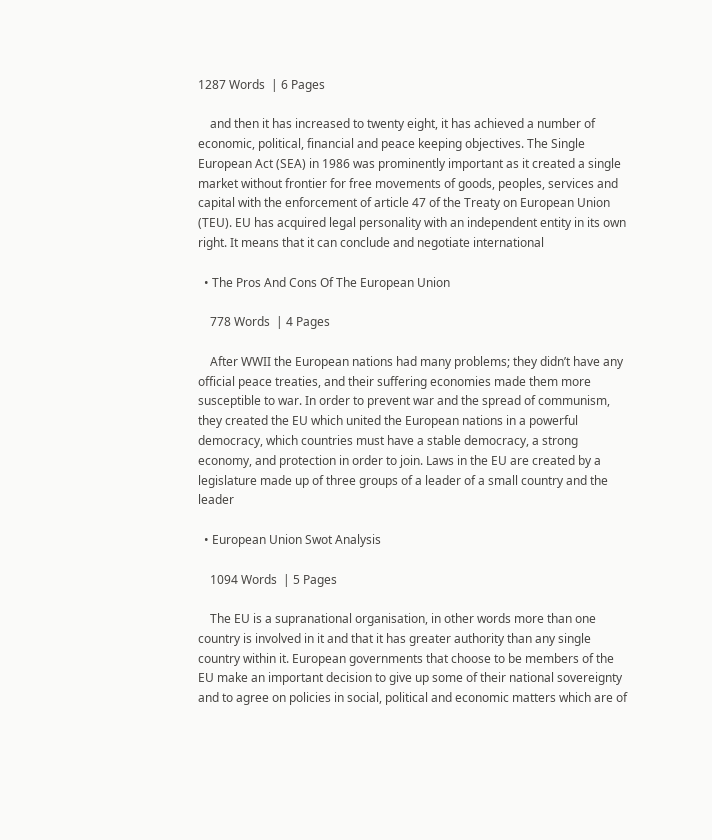1287 Words  | 6 Pages

    and then it has increased to twenty eight, it has achieved a number of economic, political, financial and peace keeping objectives. The Single European Act (SEA) in 1986 was prominently important as it created a single market without frontier for free movements of goods, peoples, services and capital with the enforcement of article 47 of the Treaty on European Union (TEU). EU has acquired legal personality with an independent entity in its own right. It means that it can conclude and negotiate international

  • The Pros And Cons Of The European Union

    778 Words  | 4 Pages

    After WWII the European nations had many problems; they didn’t have any official peace treaties, and their suffering economies made them more susceptible to war. In order to prevent war and the spread of communism, they created the EU which united the European nations in a powerful democracy, which countries must have a stable democracy, a strong economy, and protection in order to join. Laws in the EU are created by a legislature made up of three groups of a leader of a small country and the leader

  • European Union Swot Analysis

    1094 Words  | 5 Pages

    The EU is a supranational organisation, in other words more than one country is involved in it and that it has greater authority than any single country within it. European governments that choose to be members of the EU make an important decision to give up some of their national sovereignty and to agree on policies in social, political and economic matters which are of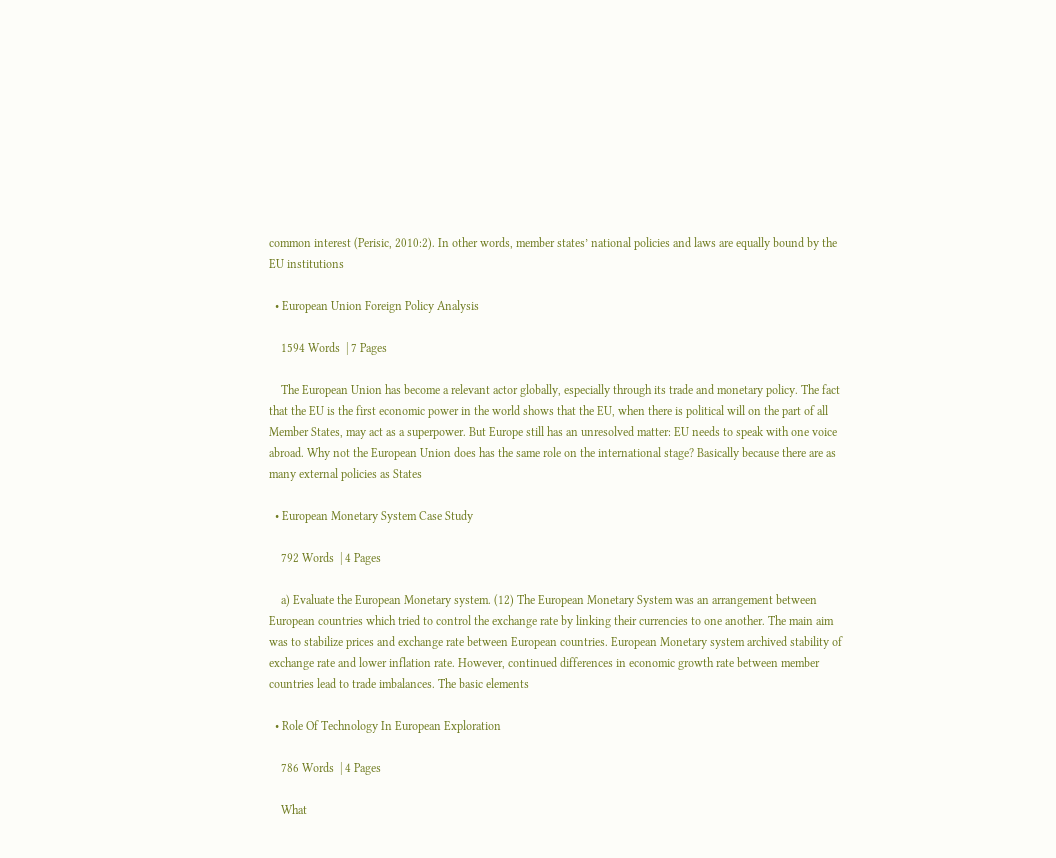common interest (Perisic, 2010:2). In other words, member states’ national policies and laws are equally bound by the EU institutions

  • European Union Foreign Policy Analysis

    1594 Words  | 7 Pages

    The European Union has become a relevant actor globally, especially through its trade and monetary policy. The fact that the EU is the first economic power in the world shows that the EU, when there is political will on the part of all Member States, may act as a superpower. But Europe still has an unresolved matter: EU needs to speak with one voice abroad. Why not the European Union does has the same role on the international stage? Basically because there are as many external policies as States

  • European Monetary System Case Study

    792 Words  | 4 Pages

    a) Evaluate the European Monetary system. (12) The European Monetary System was an arrangement between European countries which tried to control the exchange rate by linking their currencies to one another. The main aim was to stabilize prices and exchange rate between European countries. European Monetary system archived stability of exchange rate and lower inflation rate. However, continued differences in economic growth rate between member countries lead to trade imbalances. The basic elements

  • Role Of Technology In European Exploration

    786 Words  | 4 Pages

    What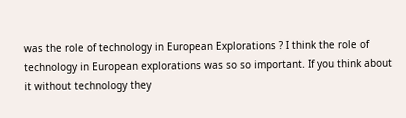was the role of technology in European Explorations ? I think the role of technology in European explorations was so so important. If you think about it without technology they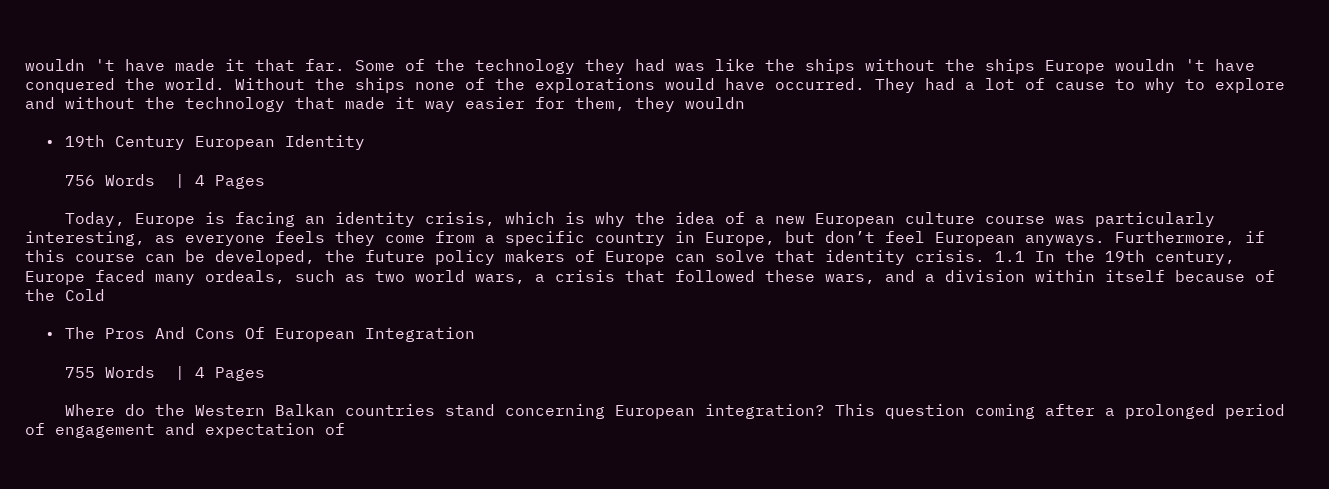wouldn 't have made it that far. Some of the technology they had was like the ships without the ships Europe wouldn 't have conquered the world. Without the ships none of the explorations would have occurred. They had a lot of cause to why to explore and without the technology that made it way easier for them, they wouldn

  • 19th Century European Identity

    756 Words  | 4 Pages

    Today, Europe is facing an identity crisis, which is why the idea of a new European culture course was particularly interesting, as everyone feels they come from a specific country in Europe, but don’t feel European anyways. Furthermore, if this course can be developed, the future policy makers of Europe can solve that identity crisis. 1.1 In the 19th century, Europe faced many ordeals, such as two world wars, a crisis that followed these wars, and a division within itself because of the Cold

  • The Pros And Cons Of European Integration

    755 Words  | 4 Pages

    Where do the Western Balkan countries stand concerning European integration? This question coming after a prolonged period of engagement and expectation of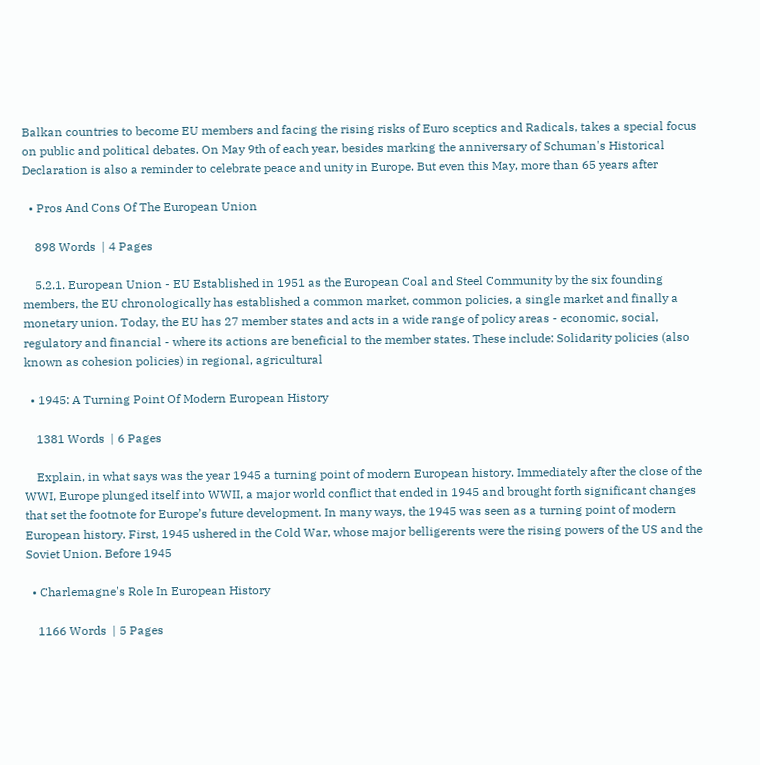Balkan countries to become EU members and facing the rising risks of Euro sceptics and Radicals, takes a special focus on public and political debates. On May 9th of each year, besides marking the anniversary of Schuman's Historical Declaration is also a reminder to celebrate peace and unity in Europe. But even this May, more than 65 years after

  • Pros And Cons Of The European Union

    898 Words  | 4 Pages

    5.2.1. European Union - EU Established in 1951 as the European Coal and Steel Community by the six founding members, the EU chronologically has established a common market, common policies, a single market and finally a monetary union. Today, the EU has 27 member states and acts in a wide range of policy areas - economic, social, regulatory and financial - where its actions are beneficial to the member states. These include: Solidarity policies (also known as cohesion policies) in regional, agricultural

  • 1945: A Turning Point Of Modern European History

    1381 Words  | 6 Pages

    Explain, in what says was the year 1945 a turning point of modern European history. Immediately after the close of the WWI, Europe plunged itself into WWII, a major world conflict that ended in 1945 and brought forth significant changes that set the footnote for Europe’s future development. In many ways, the 1945 was seen as a turning point of modern European history. First, 1945 ushered in the Cold War, whose major belligerents were the rising powers of the US and the Soviet Union. Before 1945

  • Charlemagne's Role In European History

    1166 Words  | 5 Pages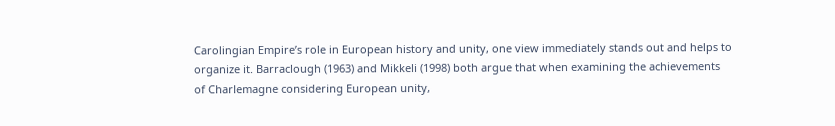Carolingian Empire’s role in European history and unity, one view immediately stands out and helps to organize it. Barraclough (1963) and Mikkeli (1998) both argue that when examining the achievements of Charlemagne considering European unity,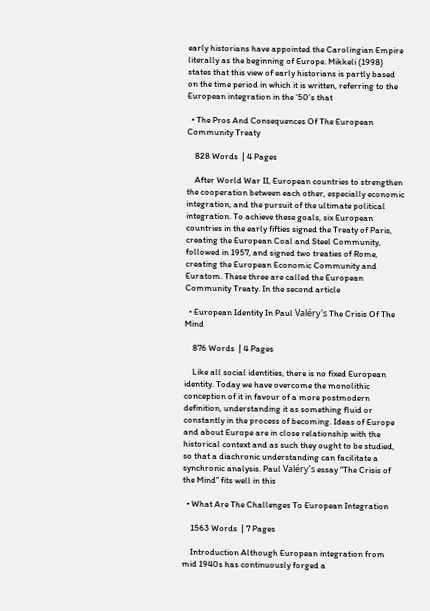early historians have appointed the Carolingian Empire literally as the beginning of Europe. Mikkeli (1998) states that this view of early historians is partly based on the time period in which it is written, referring to the European integration in the ‘50’s that

  • The Pros And Consequences Of The European Community Treaty

    828 Words  | 4 Pages

    After World War II, European countries to strengthen the cooperation between each other, especially economic integration, and the pursuit of the ultimate political integration. To achieve these goals, six European countries in the early fifties signed the Treaty of Paris, creating the European Coal and Steel Community, followed in 1957, and signed two treaties of Rome, creating the European Economic Community and Euratom. These three are called the European Community Treaty. In the second article

  • European Identity In Paul Valéry's The Crisis Of The Mind

    876 Words  | 4 Pages

    Like all social identities, there is no fixed European identity. Today we have overcome the monolithic conception of it in favour of a more postmodern definition, understanding it as something fluid or constantly in the process of becoming. Ideas of Europe and about Europe are in close relationship with the historical context and as such they ought to be studied, so that a diachronic understanding can facilitate a synchronic analysis. Paul Valéry’s essay “The Crisis of the Mind” fits well in this

  • What Are The Challenges To European Integration

    1563 Words  | 7 Pages

    Introduction Although European integration from mid 1940s has continuously forged a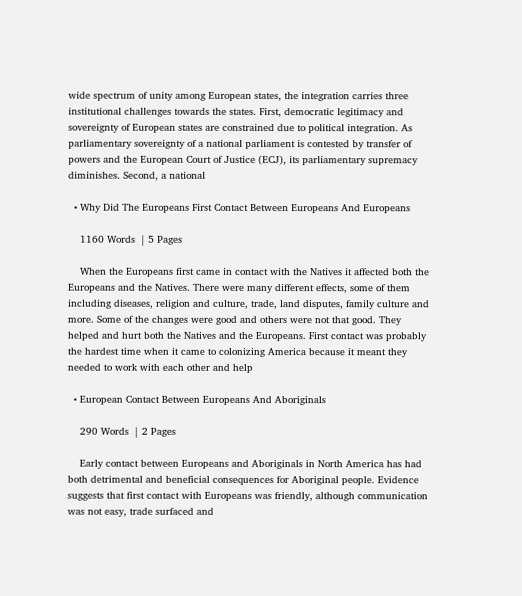wide spectrum of unity among European states, the integration carries three institutional challenges towards the states. First, democratic legitimacy and sovereignty of European states are constrained due to political integration. As parliamentary sovereignty of a national parliament is contested by transfer of powers and the European Court of Justice (ECJ), its parliamentary supremacy diminishes. Second, a national

  • Why Did The Europeans First Contact Between Europeans And Europeans

    1160 Words  | 5 Pages

    When the Europeans first came in contact with the Natives it affected both the Europeans and the Natives. There were many different effects, some of them including diseases, religion and culture, trade, land disputes, family culture and more. Some of the changes were good and others were not that good. They helped and hurt both the Natives and the Europeans. First contact was probably the hardest time when it came to colonizing America because it meant they needed to work with each other and help

  • European Contact Between Europeans And Aboriginals

    290 Words  | 2 Pages

    Early contact between Europeans and Aboriginals in North America has had both detrimental and beneficial consequences for Aboriginal people. Evidence suggests that first contact with Europeans was friendly, although communication was not easy, trade surfaced and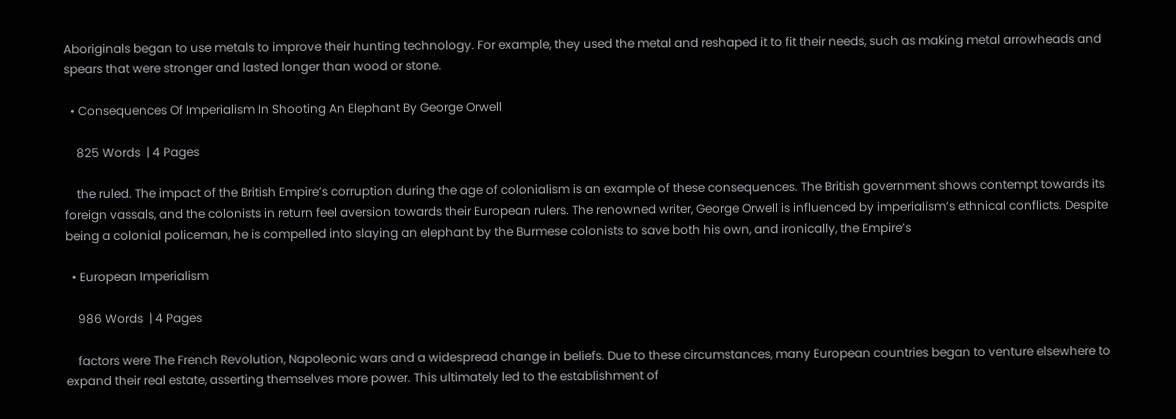Aboriginals began to use metals to improve their hunting technology. For example, they used the metal and reshaped it to fit their needs, such as making metal arrowheads and spears that were stronger and lasted longer than wood or stone.

  • Consequences Of Imperialism In Shooting An Elephant By George Orwell

    825 Words  | 4 Pages

    the ruled. The impact of the British Empire’s corruption during the age of colonialism is an example of these consequences. The British government shows contempt towards its foreign vassals, and the colonists in return feel aversion towards their European rulers. The renowned writer, George Orwell is influenced by imperialism’s ethnical conflicts. Despite being a colonial policeman, he is compelled into slaying an elephant by the Burmese colonists to save both his own, and ironically, the Empire’s

  • European Imperialism

    986 Words  | 4 Pages

    factors were The French Revolution, Napoleonic wars and a widespread change in beliefs. Due to these circumstances, many European countries began to venture elsewhere to expand their real estate, asserting themselves more power. This ultimately led to the establishment of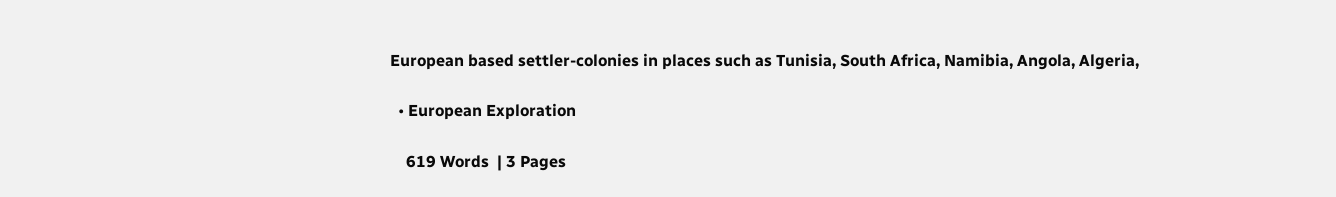European based settler-colonies in places such as Tunisia, South Africa, Namibia, Angola, Algeria,

  • European Exploration

    619 Words  | 3 Pages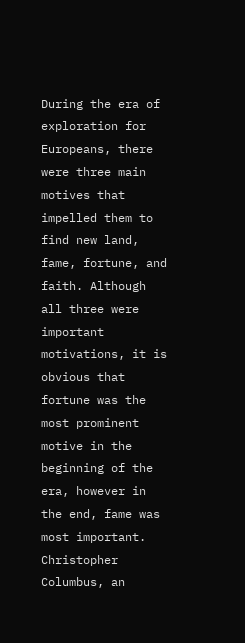During the era of exploration for Europeans, there were three main motives that impelled them to find new land, fame, fortune, and faith. Although all three were important motivations, it is obvious that fortune was the most prominent motive in the beginning of the era, however in the end, fame was most important. Christopher Columbus, an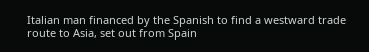Italian man financed by the Spanish to find a westward trade route to Asia, set out from Spain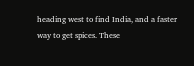heading west to find India, and a faster way to get spices. These